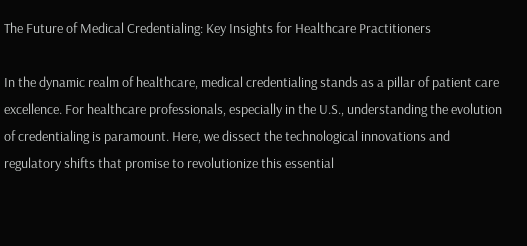The Future of Medical Credentialing: Key Insights for Healthcare Practitioners

In the dynamic realm of healthcare, medical credentialing stands as a pillar of patient care excellence. For healthcare professionals, especially in the U.S., understanding the evolution of credentialing is paramount. Here, we dissect the technological innovations and regulatory shifts that promise to revolutionize this essential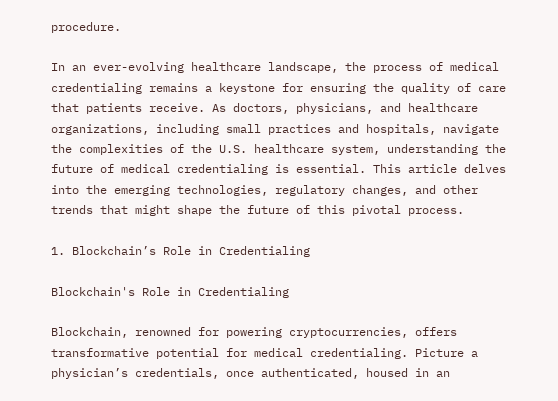procedure.

In an ever-evolving healthcare landscape, the process of medical credentialing remains a keystone for ensuring the quality of care that patients receive. As doctors, physicians, and healthcare organizations, including small practices and hospitals, navigate the complexities of the U.S. healthcare system, understanding the future of medical credentialing is essential. This article delves into the emerging technologies, regulatory changes, and other trends that might shape the future of this pivotal process.

1. Blockchain’s Role in Credentialing

Blockchain's Role in Credentialing

Blockchain, renowned for powering cryptocurrencies, offers transformative potential for medical credentialing. Picture a physician’s credentials, once authenticated, housed in an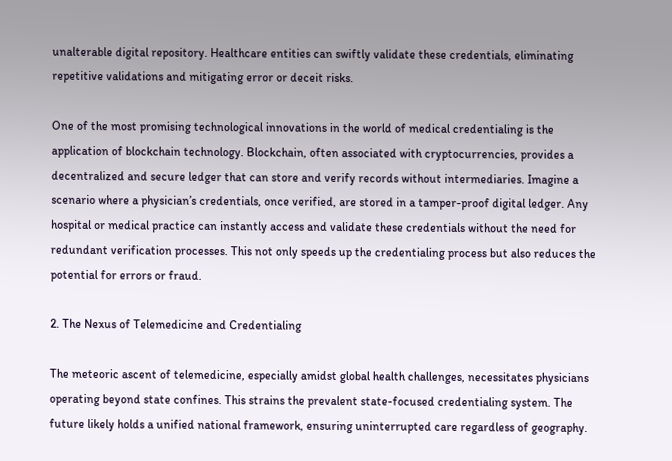unalterable digital repository. Healthcare entities can swiftly validate these credentials, eliminating repetitive validations and mitigating error or deceit risks.

One of the most promising technological innovations in the world of medical credentialing is the application of blockchain technology. Blockchain, often associated with cryptocurrencies, provides a decentralized and secure ledger that can store and verify records without intermediaries. Imagine a scenario where a physician’s credentials, once verified, are stored in a tamper-proof digital ledger. Any hospital or medical practice can instantly access and validate these credentials without the need for redundant verification processes. This not only speeds up the credentialing process but also reduces the potential for errors or fraud.

2. The Nexus of Telemedicine and Credentialing

The meteoric ascent of telemedicine, especially amidst global health challenges, necessitates physicians operating beyond state confines. This strains the prevalent state-focused credentialing system. The future likely holds a unified national framework, ensuring uninterrupted care regardless of geography.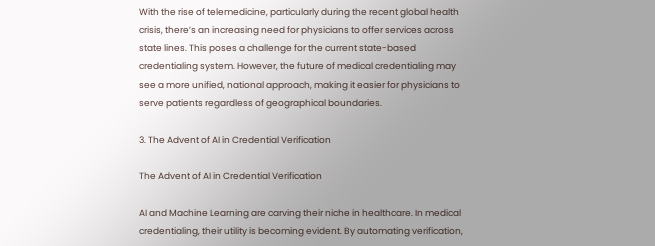With the rise of telemedicine, particularly during the recent global health crisis, there’s an increasing need for physicians to offer services across state lines. This poses a challenge for the current state-based credentialing system. However, the future of medical credentialing may see a more unified, national approach, making it easier for physicians to serve patients regardless of geographical boundaries.

3. The Advent of AI in Credential Verification

The Advent of AI in Credential Verification

AI and Machine Learning are carving their niche in healthcare. In medical credentialing, their utility is becoming evident. By automating verification,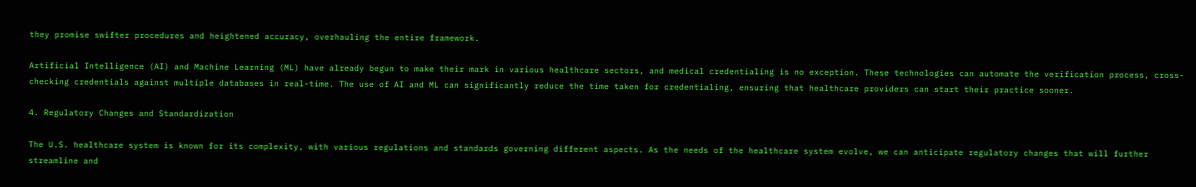they promise swifter procedures and heightened accuracy, overhauling the entire framework.

Artificial Intelligence (AI) and Machine Learning (ML) have already begun to make their mark in various healthcare sectors, and medical credentialing is no exception. These technologies can automate the verification process, cross-checking credentials against multiple databases in real-time. The use of AI and ML can significantly reduce the time taken for credentialing, ensuring that healthcare providers can start their practice sooner.

4. Regulatory Changes and Standardization

The U.S. healthcare system is known for its complexity, with various regulations and standards governing different aspects. As the needs of the healthcare system evolve, we can anticipate regulatory changes that will further streamline and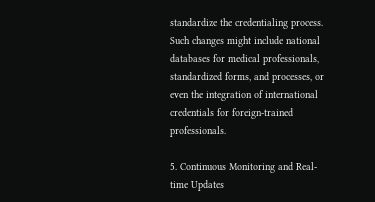standardize the credentialing process. Such changes might include national databases for medical professionals, standardized forms, and processes, or even the integration of international credentials for foreign-trained professionals.

5. Continuous Monitoring and Real-time Updates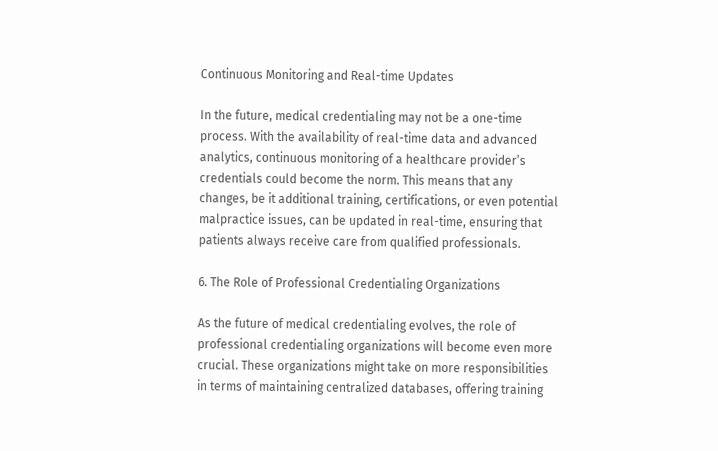Continuous Monitoring and Real-time Updates

In the future, medical credentialing may not be a one-time process. With the availability of real-time data and advanced analytics, continuous monitoring of a healthcare provider’s credentials could become the norm. This means that any changes, be it additional training, certifications, or even potential malpractice issues, can be updated in real-time, ensuring that patients always receive care from qualified professionals.

6. The Role of Professional Credentialing Organizations

As the future of medical credentialing evolves, the role of professional credentialing organizations will become even more crucial. These organizations might take on more responsibilities in terms of maintaining centralized databases, offering training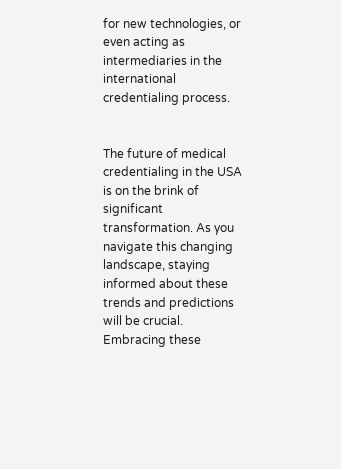for new technologies, or even acting as intermediaries in the international credentialing process.


The future of medical credentialing in the USA is on the brink of significant transformation. As you navigate this changing landscape, staying informed about these trends and predictions will be crucial. Embracing these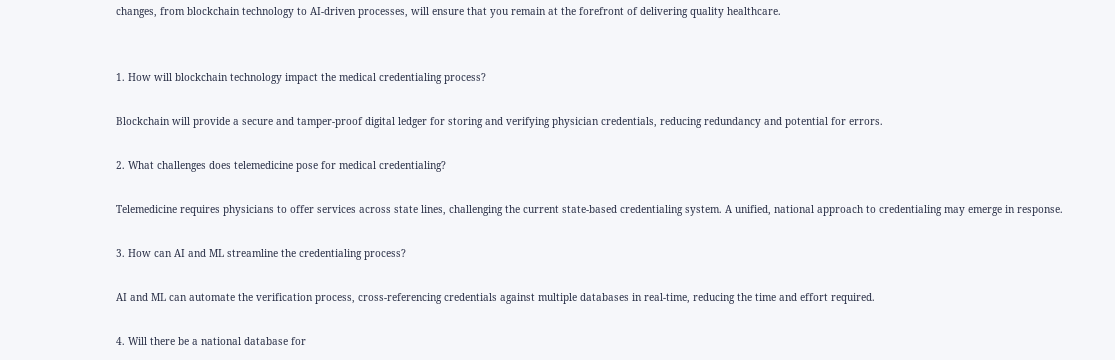changes, from blockchain technology to AI-driven processes, will ensure that you remain at the forefront of delivering quality healthcare.


1. How will blockchain technology impact the medical credentialing process?

Blockchain will provide a secure and tamper-proof digital ledger for storing and verifying physician credentials, reducing redundancy and potential for errors.

2. What challenges does telemedicine pose for medical credentialing?

Telemedicine requires physicians to offer services across state lines, challenging the current state-based credentialing system. A unified, national approach to credentialing may emerge in response.

3. How can AI and ML streamline the credentialing process?

AI and ML can automate the verification process, cross-referencing credentials against multiple databases in real-time, reducing the time and effort required.

4. Will there be a national database for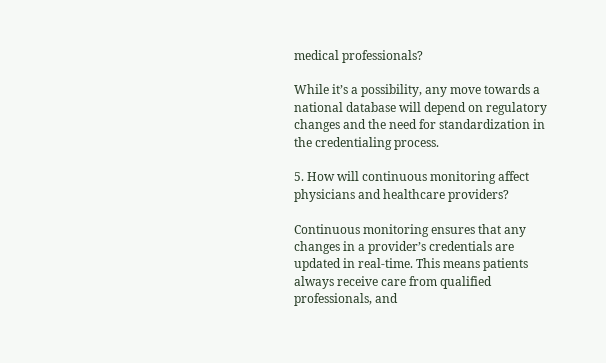medical professionals?

While it’s a possibility, any move towards a national database will depend on regulatory changes and the need for standardization in the credentialing process.

5. How will continuous monitoring affect physicians and healthcare providers?

Continuous monitoring ensures that any changes in a provider’s credentials are updated in real-time. This means patients always receive care from qualified professionals, and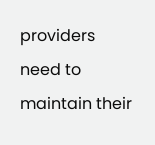providers need to maintain their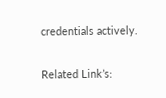credentials actively.

Related Link’s: